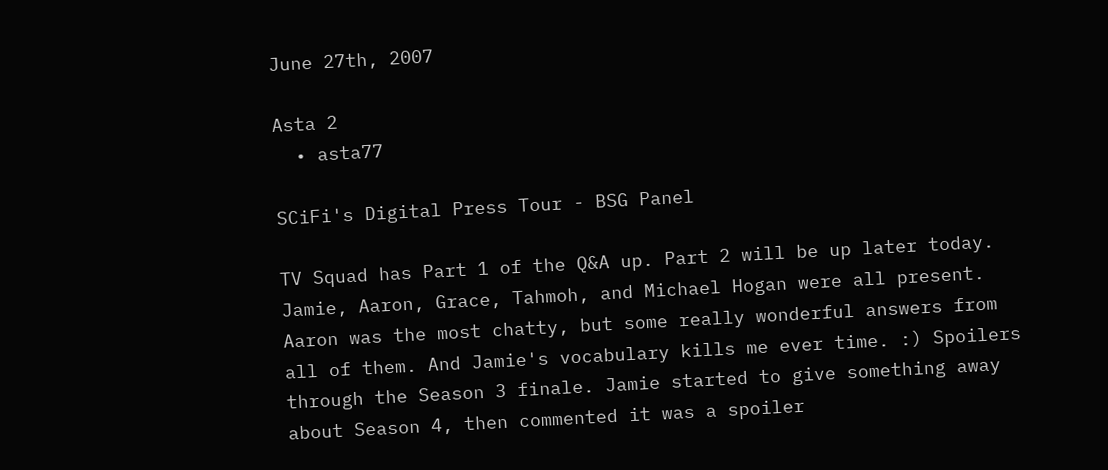June 27th, 2007

Asta 2
  • asta77

SCiFi's Digital Press Tour - BSG Panel

TV Squad has Part 1 of the Q&A up. Part 2 will be up later today. Jamie, Aaron, Grace, Tahmoh, and Michael Hogan were all present. Aaron was the most chatty, but some really wonderful answers from all of them. And Jamie's vocabulary kills me ever time. :) Spoilers through the Season 3 finale. Jamie started to give something away about Season 4, then commented it was a spoiler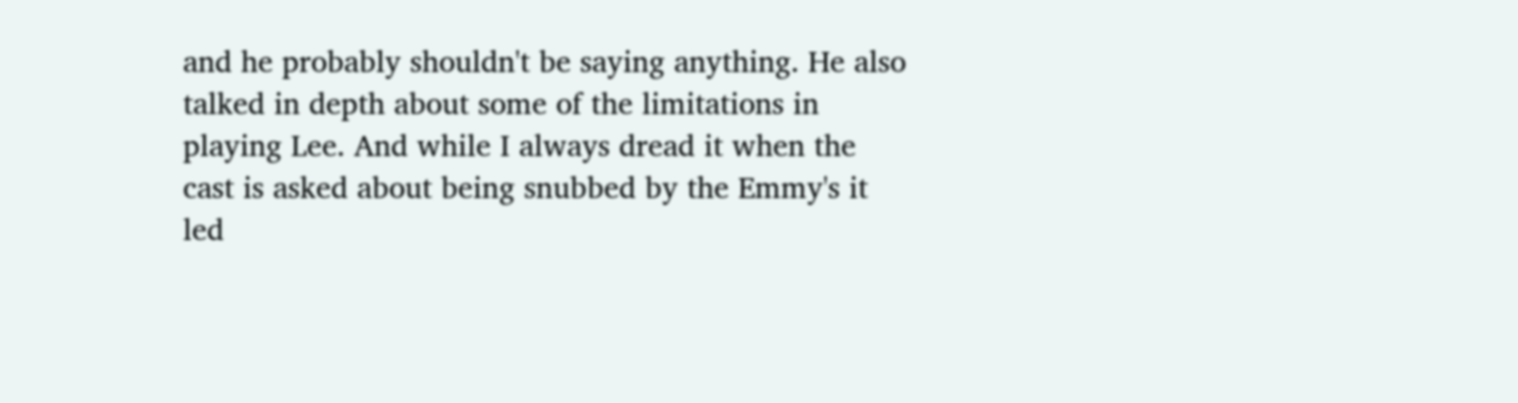and he probably shouldn't be saying anything. He also talked in depth about some of the limitations in playing Lee. And while I always dread it when the cast is asked about being snubbed by the Emmy's it led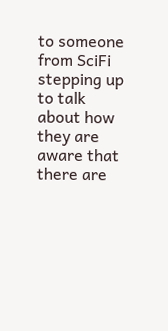to someone from SciFi stepping up to talk about how they are aware that there are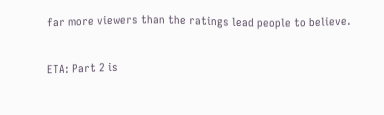far more viewers than the ratings lead people to believe.

ETA: Part 2 is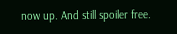now up. And still spoiler free.